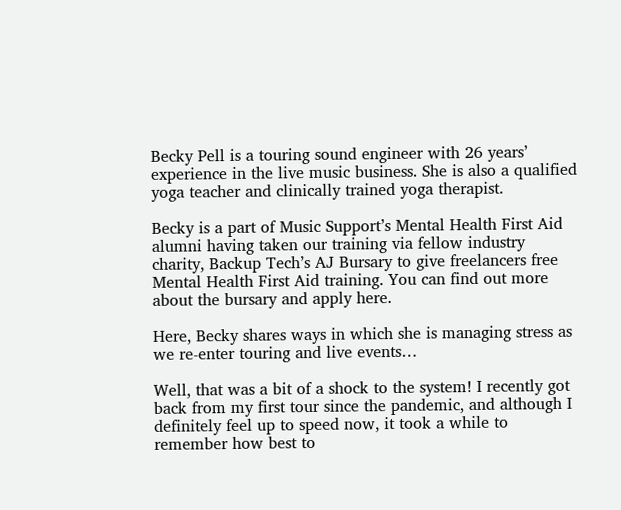Becky Pell is a touring sound engineer with 26 years’ experience in the live music business. She is also a qualified yoga teacher and clinically trained yoga therapist.

Becky is a part of Music Support’s Mental Health First Aid alumni having taken our training via fellow industry charity, Backup Tech’s AJ Bursary to give freelancers free Mental Health First Aid training. You can find out more about the bursary and apply here.

Here, Becky shares ways in which she is managing stress as we re-enter touring and live events…

Well, that was a bit of a shock to the system! I recently got back from my first tour since the pandemic, and although I definitely feel up to speed now, it took a while to remember how best to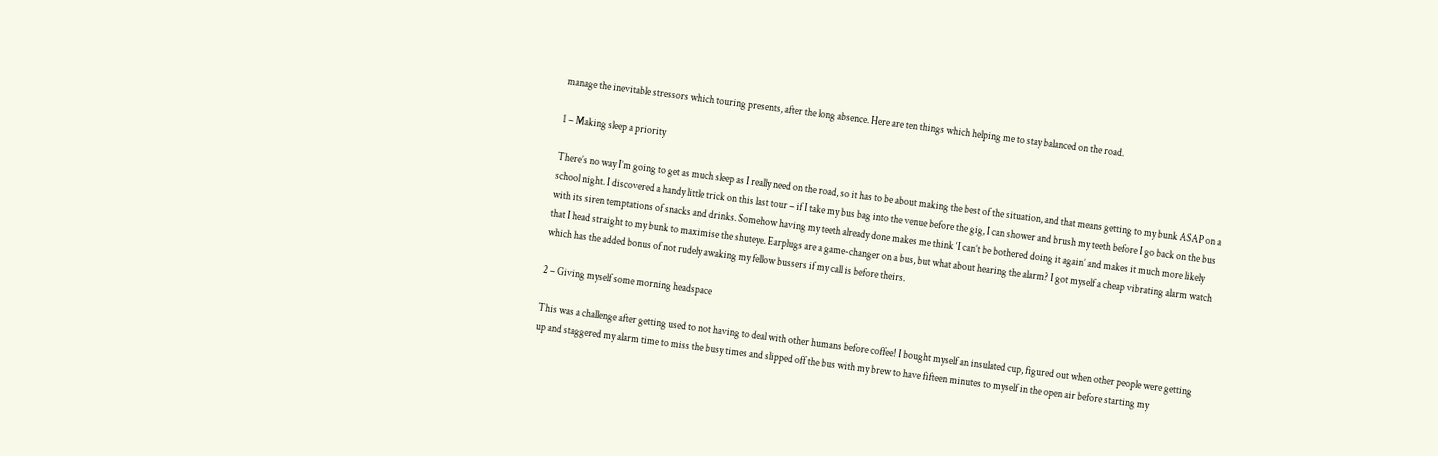manage the inevitable stressors which touring presents, after the long absence. Here are ten things which helping me to stay balanced on the road.

1 – Making sleep a priority

There’s no way I’m going to get as much sleep as I really need on the road, so it has to be about making the best of the situation, and that means getting to my bunk ASAP on a school night. I discovered a handy little trick on this last tour – if I take my bus bag into the venue before the gig, I can shower and brush my teeth before I go back on the bus with its siren temptations of snacks and drinks. Somehow having my teeth already done makes me think ‘I can’t be bothered doing it again’ and makes it much more likely that I head straight to my bunk to maximise the shuteye. Earplugs are a game-changer on a bus, but what about hearing the alarm? I got myself a cheap vibrating alarm watch  which has the added bonus of not rudely awaking my fellow bussers if my call is before theirs.

2 – Giving myself some morning headspace

This was a challenge after getting used to not having to deal with other humans before coffee! I bought myself an insulated cup, figured out when other people were getting up and staggered my alarm time to miss the busy times and slipped off the bus with my brew to have fifteen minutes to myself in the open air before starting my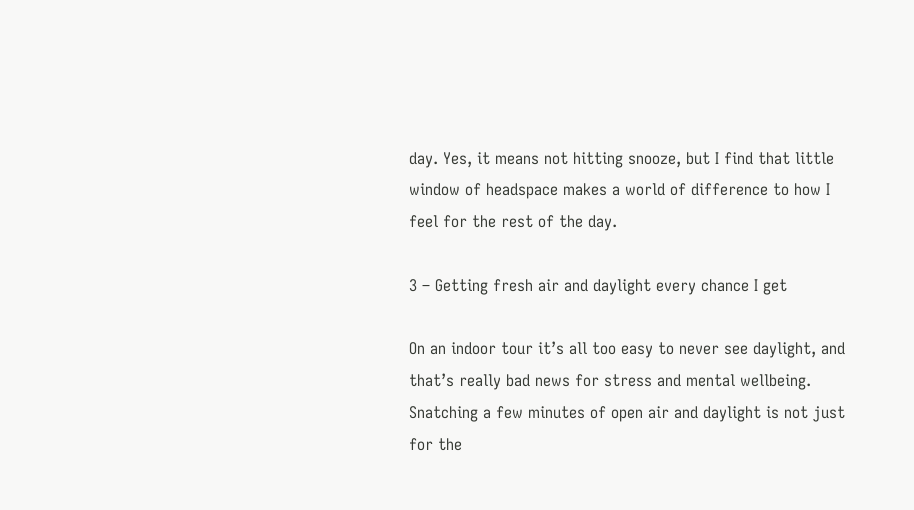day. Yes, it means not hitting snooze, but I find that little window of headspace makes a world of difference to how I feel for the rest of the day.

3 – Getting fresh air and daylight every chance I get

On an indoor tour it’s all too easy to never see daylight, and that’s really bad news for stress and mental wellbeing. Snatching a few minutes of open air and daylight is not just for the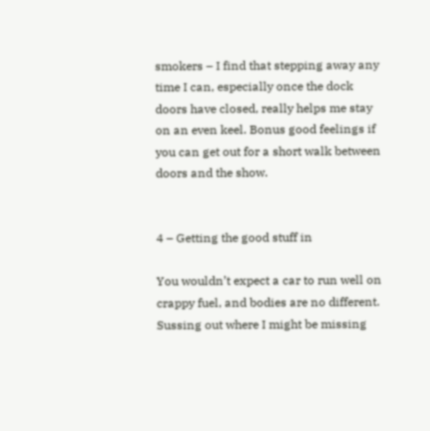smokers – I find that stepping away any time I can, especially once the dock doors have closed, really helps me stay on an even keel. Bonus good feelings if you can get out for a short walk between doors and the show.


4 – Getting the good stuff in

You wouldn’t expect a car to run well on crappy fuel, and bodies are no different. Sussing out where I might be missing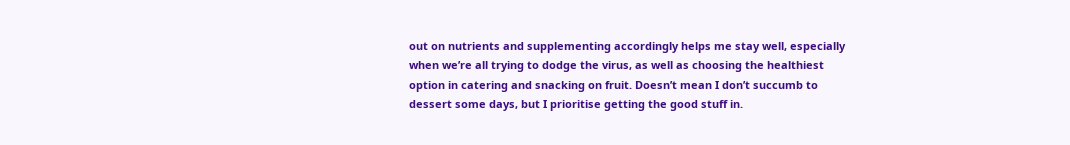out on nutrients and supplementing accordingly helps me stay well, especially when we’re all trying to dodge the virus, as well as choosing the healthiest option in catering and snacking on fruit. Doesn’t mean I don’t succumb to dessert some days, but I prioritise getting the good stuff in.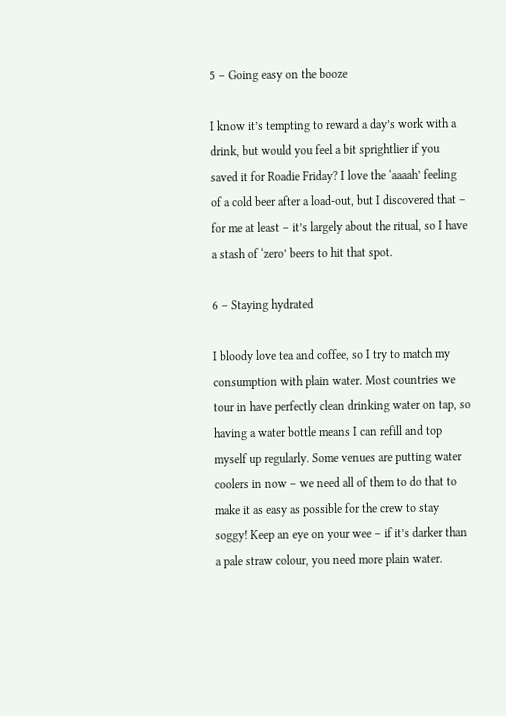5 – Going easy on the booze

I know it’s tempting to reward a day’s work with a drink, but would you feel a bit sprightlier if you saved it for Roadie Friday? I love the ‘aaaah’ feeling of a cold beer after a load-out, but I discovered that – for me at least – it’s largely about the ritual, so I have a stash of ‘zero’ beers to hit that spot.

6 – Staying hydrated

I bloody love tea and coffee, so I try to match my consumption with plain water. Most countries we tour in have perfectly clean drinking water on tap, so having a water bottle means I can refill and top myself up regularly. Some venues are putting water coolers in now – we need all of them to do that to make it as easy as possible for the crew to stay soggy! Keep an eye on your wee – if it’s darker than a pale straw colour, you need more plain water.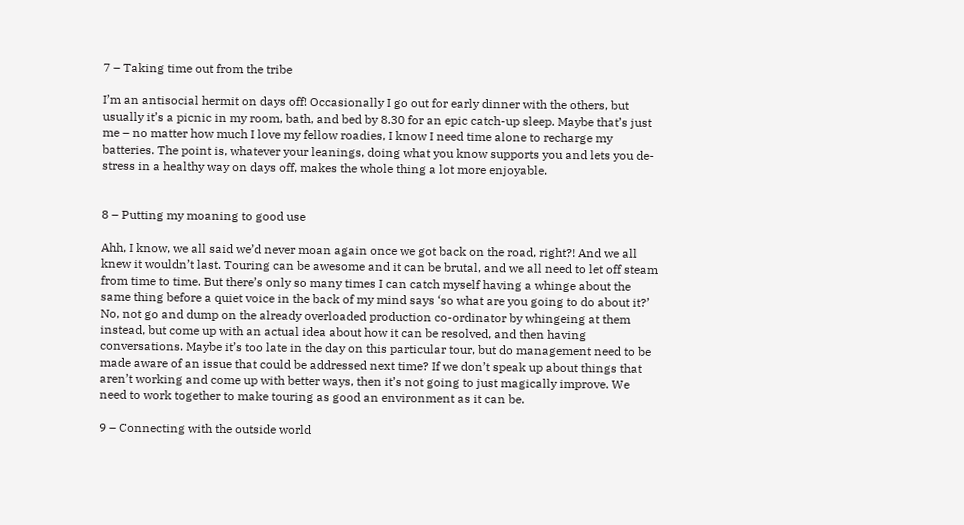7 – Taking time out from the tribe

I’m an antisocial hermit on days off! Occasionally I go out for early dinner with the others, but usually it’s a picnic in my room, bath, and bed by 8.30 for an epic catch-up sleep. Maybe that’s just me – no matter how much I love my fellow roadies, I know I need time alone to recharge my batteries. The point is, whatever your leanings, doing what you know supports you and lets you de-stress in a healthy way on days off, makes the whole thing a lot more enjoyable.


8 – Putting my moaning to good use

Ahh, I know, we all said we’d never moan again once we got back on the road, right?! And we all knew it wouldn’t last. Touring can be awesome and it can be brutal, and we all need to let off steam from time to time. But there’s only so many times I can catch myself having a whinge about the same thing before a quiet voice in the back of my mind says ‘so what are you going to do about it?’ No, not go and dump on the already overloaded production co-ordinator by whingeing at them instead, but come up with an actual idea about how it can be resolved, and then having conversations. Maybe it’s too late in the day on this particular tour, but do management need to be made aware of an issue that could be addressed next time? If we don’t speak up about things that aren’t working and come up with better ways, then it’s not going to just magically improve. We need to work together to make touring as good an environment as it can be.

9 – Connecting with the outside world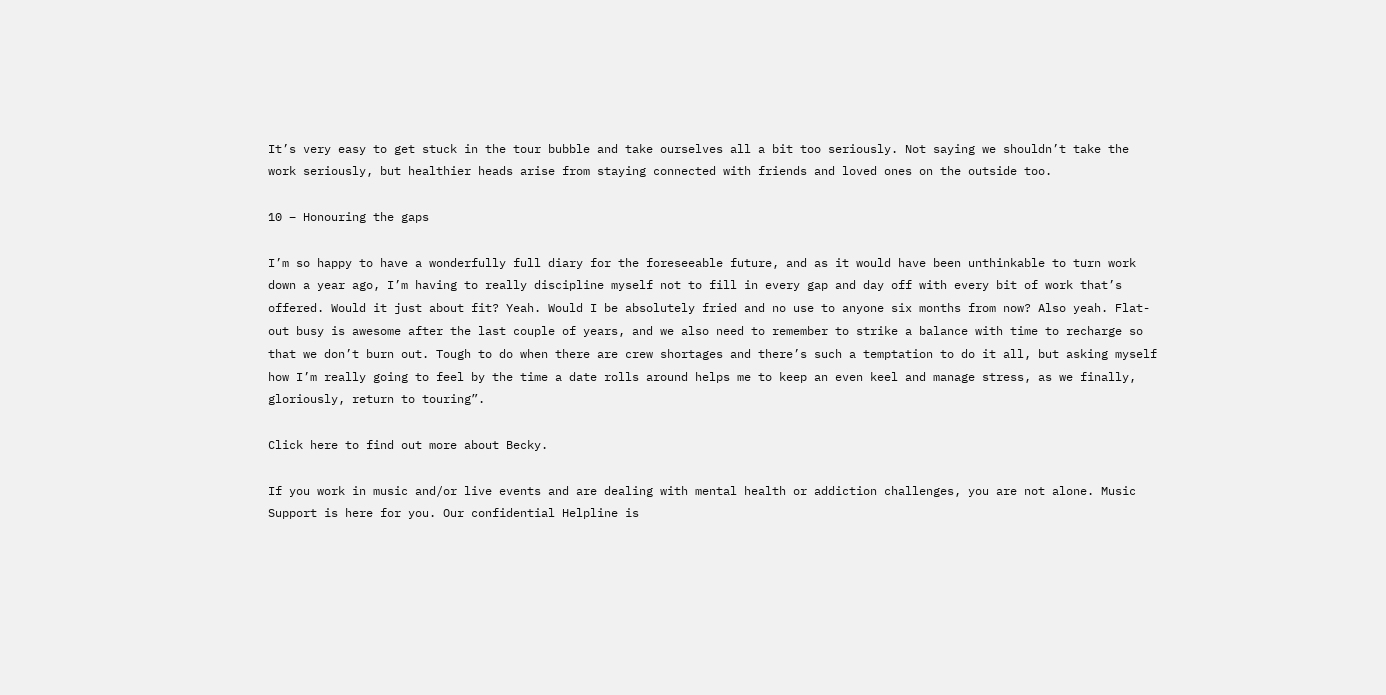It’s very easy to get stuck in the tour bubble and take ourselves all a bit too seriously. Not saying we shouldn’t take the work seriously, but healthier heads arise from staying connected with friends and loved ones on the outside too.

10 – Honouring the gaps

I’m so happy to have a wonderfully full diary for the foreseeable future, and as it would have been unthinkable to turn work down a year ago, I’m having to really discipline myself not to fill in every gap and day off with every bit of work that’s offered. Would it just about fit? Yeah. Would I be absolutely fried and no use to anyone six months from now? Also yeah. Flat-out busy is awesome after the last couple of years, and we also need to remember to strike a balance with time to recharge so that we don’t burn out. Tough to do when there are crew shortages and there’s such a temptation to do it all, but asking myself how I’m really going to feel by the time a date rolls around helps me to keep an even keel and manage stress, as we finally, gloriously, return to touring”.

Click here to find out more about Becky.

If you work in music and/or live events and are dealing with mental health or addiction challenges, you are not alone. Music Support is here for you. Our confidential Helpline is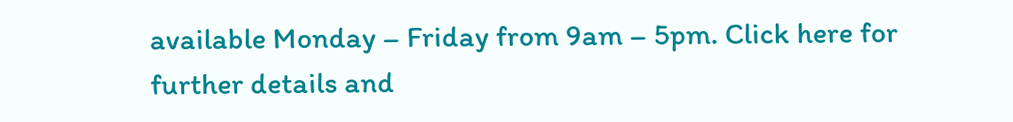available Monday – Friday from 9am – 5pm. Click here for further details and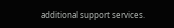additional support services.